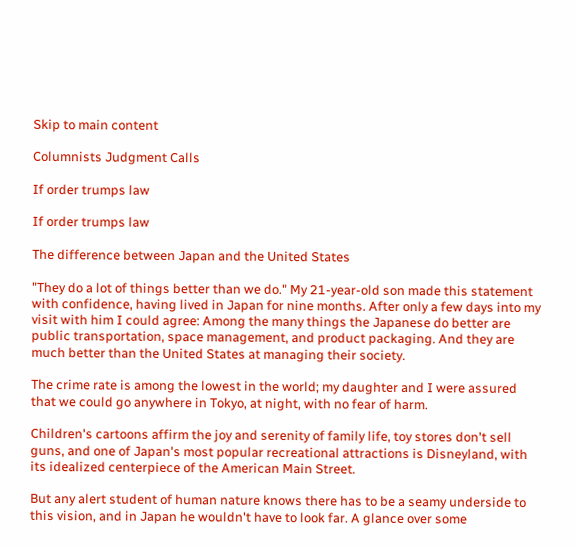Skip to main content

Columnists Judgment Calls

If order trumps law

If order trumps law

The difference between Japan and the United States

"They do a lot of things better than we do." My 21-year-old son made this statement with confidence, having lived in Japan for nine months. After only a few days into my visit with him I could agree: Among the many things the Japanese do better are public transportation, space management, and product packaging. And they are much better than the United States at managing their society.

The crime rate is among the lowest in the world; my daughter and I were assured that we could go anywhere in Tokyo, at night, with no fear of harm.

Children's cartoons affirm the joy and serenity of family life, toy stores don't sell guns, and one of Japan's most popular recreational attractions is Disneyland, with its idealized centerpiece of the American Main Street.

But any alert student of human nature knows there has to be a seamy underside to this vision, and in Japan he wouldn't have to look far. A glance over some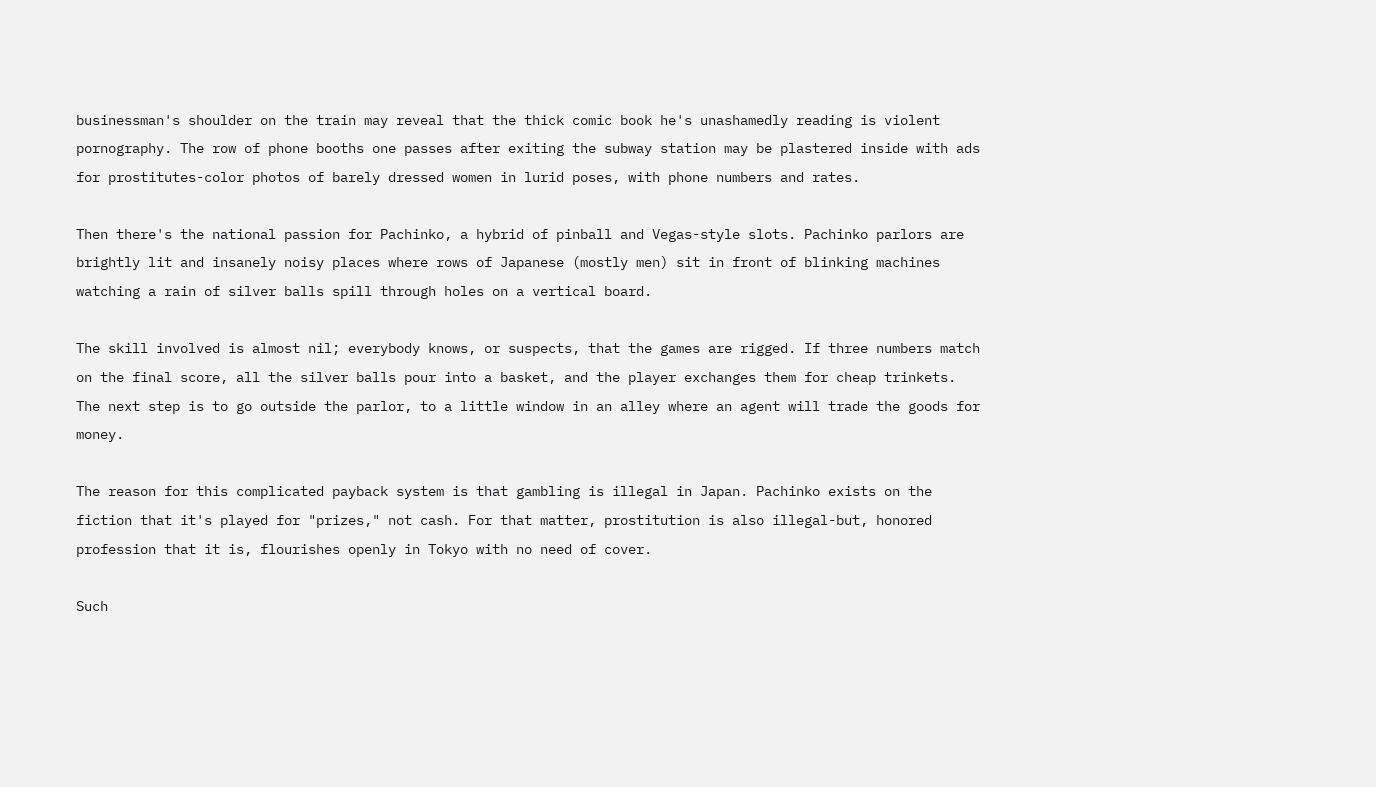businessman's shoulder on the train may reveal that the thick comic book he's unashamedly reading is violent pornography. The row of phone booths one passes after exiting the subway station may be plastered inside with ads for prostitutes-color photos of barely dressed women in lurid poses, with phone numbers and rates.

Then there's the national passion for Pachinko, a hybrid of pinball and Vegas-style slots. Pachinko parlors are brightly lit and insanely noisy places where rows of Japanese (mostly men) sit in front of blinking machines watching a rain of silver balls spill through holes on a vertical board.

The skill involved is almost nil; everybody knows, or suspects, that the games are rigged. If three numbers match on the final score, all the silver balls pour into a basket, and the player exchanges them for cheap trinkets. The next step is to go outside the parlor, to a little window in an alley where an agent will trade the goods for money.

The reason for this complicated payback system is that gambling is illegal in Japan. Pachinko exists on the fiction that it's played for "prizes," not cash. For that matter, prostitution is also illegal-but, honored profession that it is, flourishes openly in Tokyo with no need of cover.

Such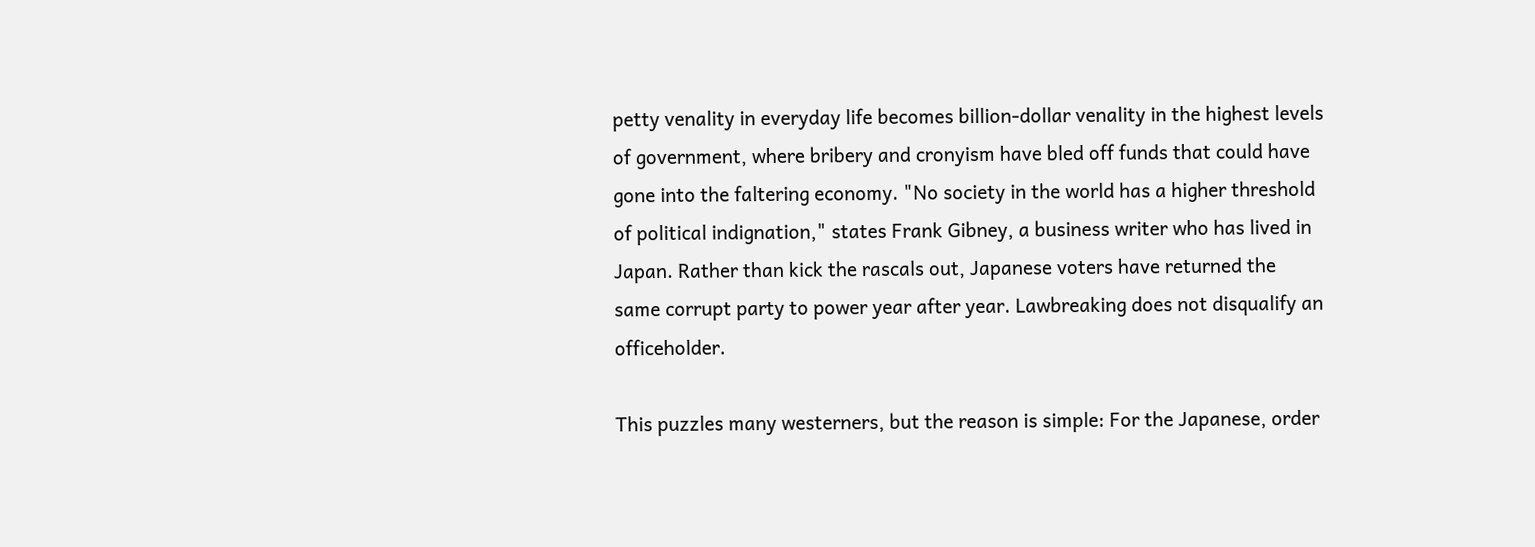petty venality in everyday life becomes billion-dollar venality in the highest levels of government, where bribery and cronyism have bled off funds that could have gone into the faltering economy. "No society in the world has a higher threshold of political indignation," states Frank Gibney, a business writer who has lived in Japan. Rather than kick the rascals out, Japanese voters have returned the same corrupt party to power year after year. Lawbreaking does not disqualify an officeholder.

This puzzles many westerners, but the reason is simple: For the Japanese, order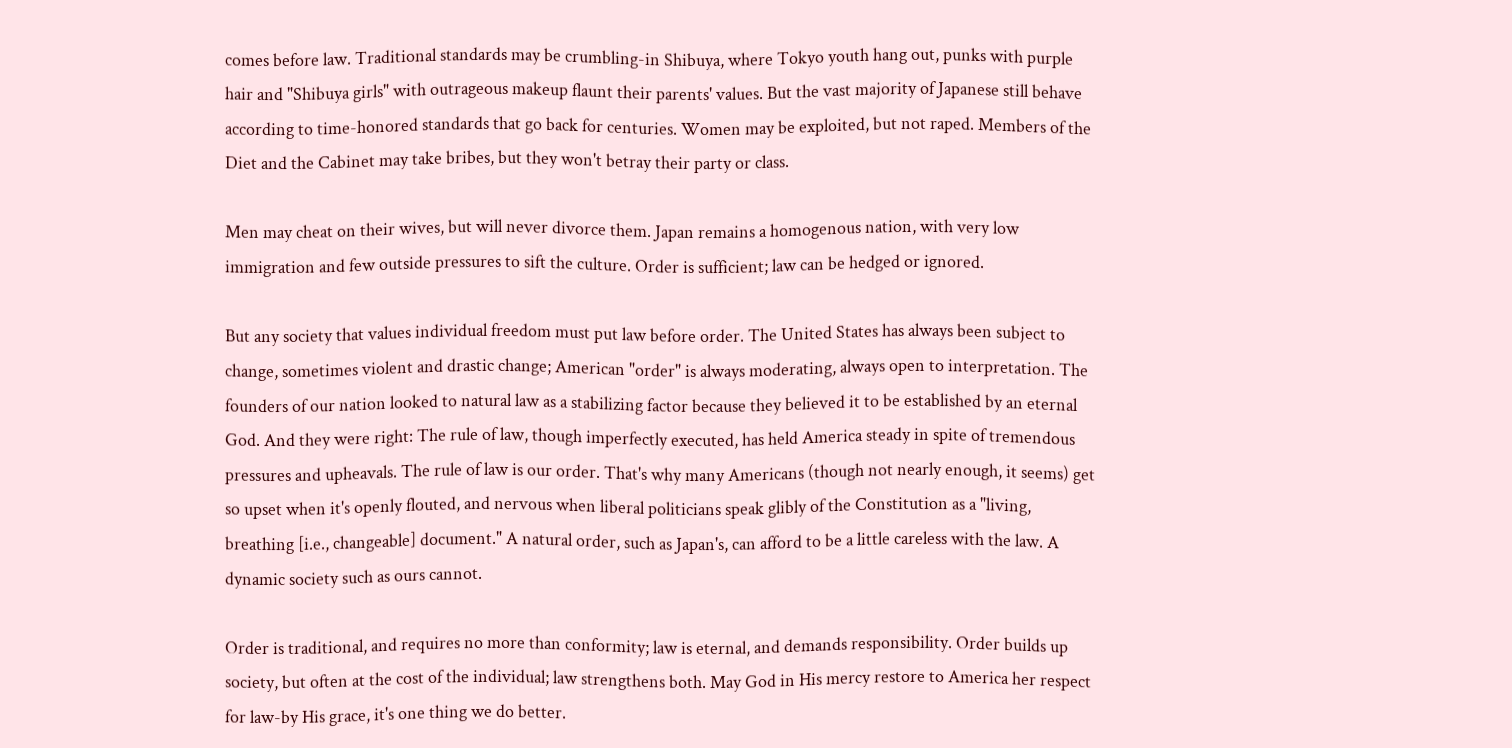comes before law. Traditional standards may be crumbling-in Shibuya, where Tokyo youth hang out, punks with purple hair and "Shibuya girls" with outrageous makeup flaunt their parents' values. But the vast majority of Japanese still behave according to time-honored standards that go back for centuries. Women may be exploited, but not raped. Members of the Diet and the Cabinet may take bribes, but they won't betray their party or class.

Men may cheat on their wives, but will never divorce them. Japan remains a homogenous nation, with very low immigration and few outside pressures to sift the culture. Order is sufficient; law can be hedged or ignored.

But any society that values individual freedom must put law before order. The United States has always been subject to change, sometimes violent and drastic change; American "order" is always moderating, always open to interpretation. The founders of our nation looked to natural law as a stabilizing factor because they believed it to be established by an eternal God. And they were right: The rule of law, though imperfectly executed, has held America steady in spite of tremendous pressures and upheavals. The rule of law is our order. That's why many Americans (though not nearly enough, it seems) get so upset when it's openly flouted, and nervous when liberal politicians speak glibly of the Constitution as a "living, breathing [i.e., changeable] document." A natural order, such as Japan's, can afford to be a little careless with the law. A dynamic society such as ours cannot.

Order is traditional, and requires no more than conformity; law is eternal, and demands responsibility. Order builds up society, but often at the cost of the individual; law strengthens both. May God in His mercy restore to America her respect for law-by His grace, it's one thing we do better.